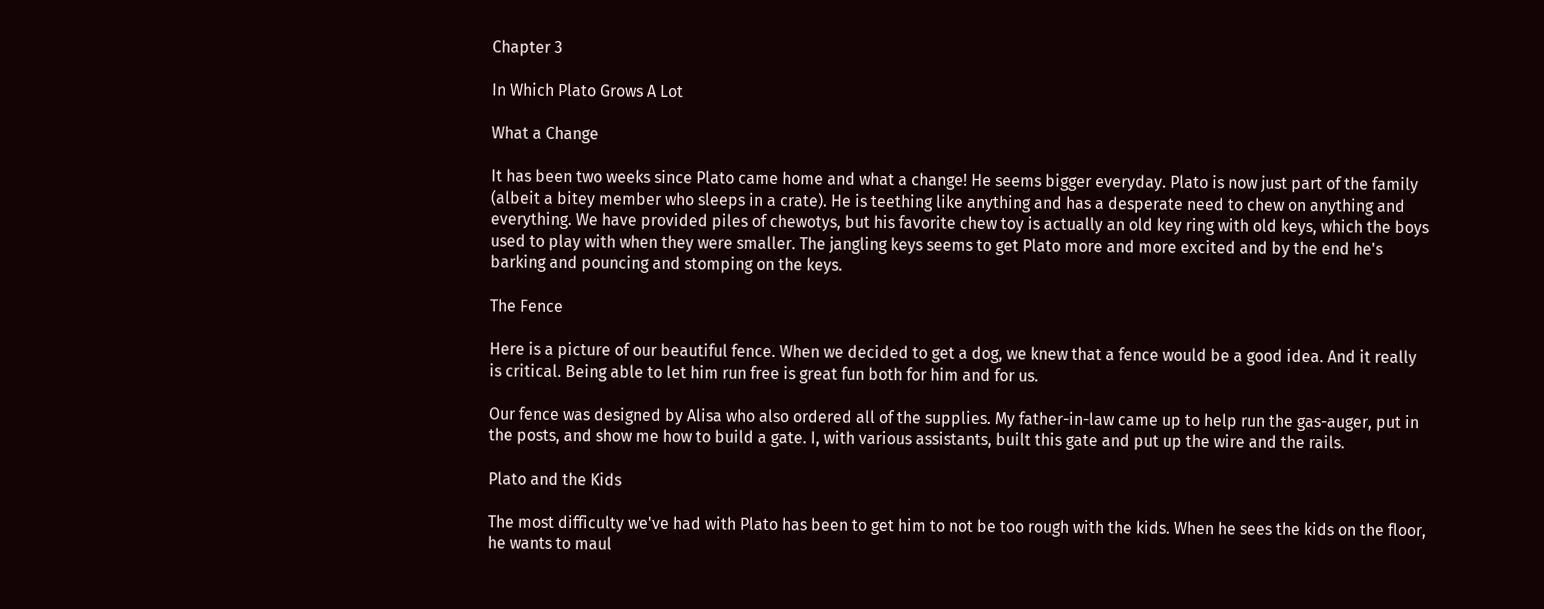Chapter 3

In Which Plato Grows A Lot

What a Change

It has been two weeks since Plato came home and what a change! He seems bigger everyday. Plato is now just part of the family (albeit a bitey member who sleeps in a crate). He is teething like anything and has a desperate need to chew on anything and everything. We have provided piles of chewotys, but his favorite chew toy is actually an old key ring with old keys, which the boys used to play with when they were smaller. The jangling keys seems to get Plato more and more excited and by the end he's barking and pouncing and stomping on the keys.

The Fence

Here is a picture of our beautiful fence. When we decided to get a dog, we knew that a fence would be a good idea. And it really is critical. Being able to let him run free is great fun both for him and for us.

Our fence was designed by Alisa who also ordered all of the supplies. My father-in-law came up to help run the gas-auger, put in the posts, and show me how to build a gate. I, with various assistants, built this gate and put up the wire and the rails.

Plato and the Kids

The most difficulty we've had with Plato has been to get him to not be too rough with the kids. When he sees the kids on the floor, he wants to maul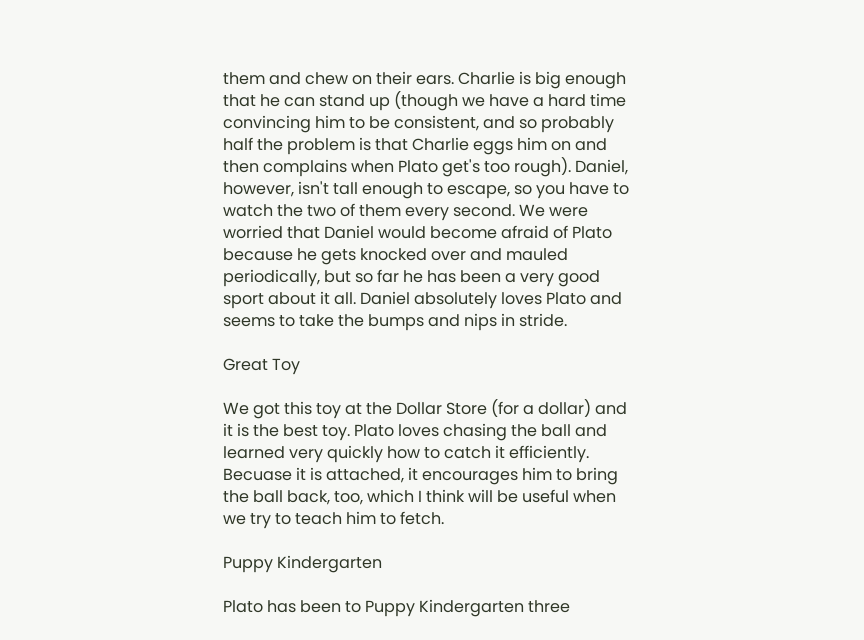them and chew on their ears. Charlie is big enough that he can stand up (though we have a hard time convincing him to be consistent, and so probably half the problem is that Charlie eggs him on and then complains when Plato get's too rough). Daniel, however, isn't tall enough to escape, so you have to watch the two of them every second. We were worried that Daniel would become afraid of Plato because he gets knocked over and mauled periodically, but so far he has been a very good sport about it all. Daniel absolutely loves Plato and seems to take the bumps and nips in stride.

Great Toy

We got this toy at the Dollar Store (for a dollar) and it is the best toy. Plato loves chasing the ball and learned very quickly how to catch it efficiently. Becuase it is attached, it encourages him to bring the ball back, too, which I think will be useful when we try to teach him to fetch.

Puppy Kindergarten

Plato has been to Puppy Kindergarten three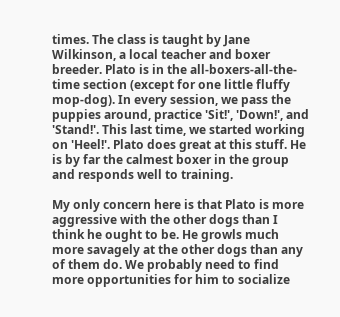times. The class is taught by Jane Wilkinson, a local teacher and boxer breeder. Plato is in the all-boxers-all-the-time section (except for one little fluffy mop-dog). In every session, we pass the puppies around, practice 'Sit!', 'Down!', and 'Stand!'. This last time, we started working on 'Heel!'. Plato does great at this stuff. He is by far the calmest boxer in the group and responds well to training.

My only concern here is that Plato is more aggressive with the other dogs than I think he ought to be. He growls much more savagely at the other dogs than any of them do. We probably need to find more opportunities for him to socialize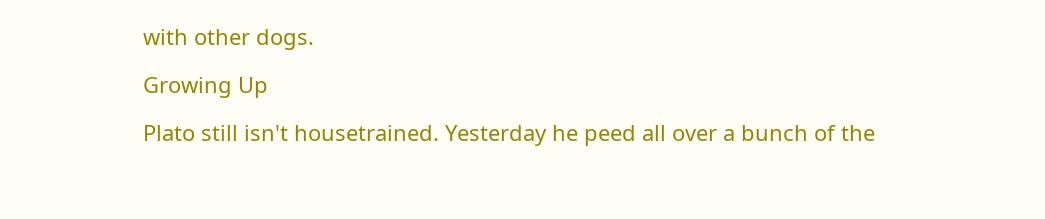with other dogs.

Growing Up

Plato still isn't housetrained. Yesterday he peed all over a bunch of the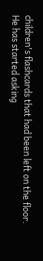children's flashcards that had been left on the floor. He has started asking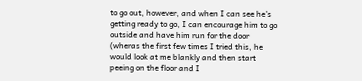to go out, however, and when I can see he's getting ready to go, I can encourage him to go outside and have him run for the door (wheras the first few times I tried this, he would look at me blankly and then start peeing on the floor and I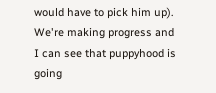would have to pick him up). We're making progress and I can see that puppyhood is going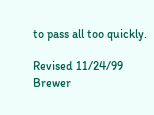to pass all too quickly.

Revised 11/24/99 Brewer